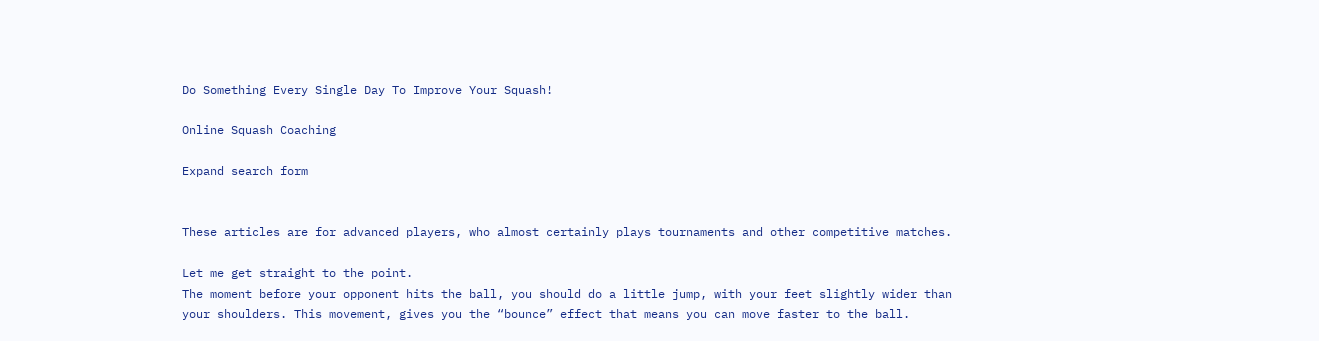Do Something Every Single Day To Improve Your Squash!

Online Squash Coaching

Expand search form


These articles are for advanced players, who almost certainly plays tournaments and other competitive matches.

Let me get straight to the point.
The moment before your opponent hits the ball, you should do a little jump, with your feet slightly wider than your shoulders. This movement, gives you the “bounce” effect that means you can move faster to the ball.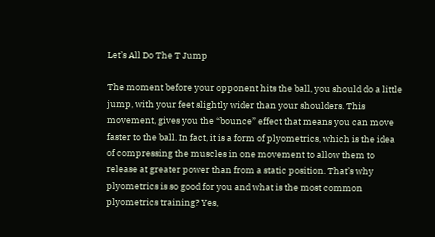Let’s All Do The T Jump

The moment before your opponent hits the ball, you should do a little jump, with your feet slightly wider than your shoulders. This movement, gives you the “bounce” effect that means you can move faster to the ball. In fact, it is a form of plyometrics, which is the idea of compressing the muscles in one movement to allow them to release at greater power than from a static position. That’s why plyometrics is so good for you and what is the most common plyometrics training? Yes,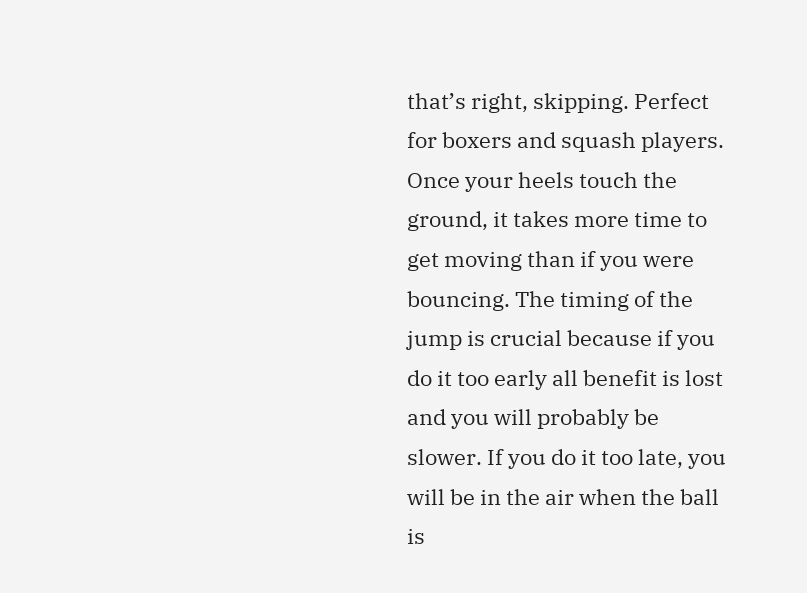that’s right, skipping. Perfect for boxers and squash players. Once your heels touch the ground, it takes more time to get moving than if you were bouncing. The timing of the jump is crucial because if you do it too early all benefit is lost and you will probably be slower. If you do it too late, you will be in the air when the ball is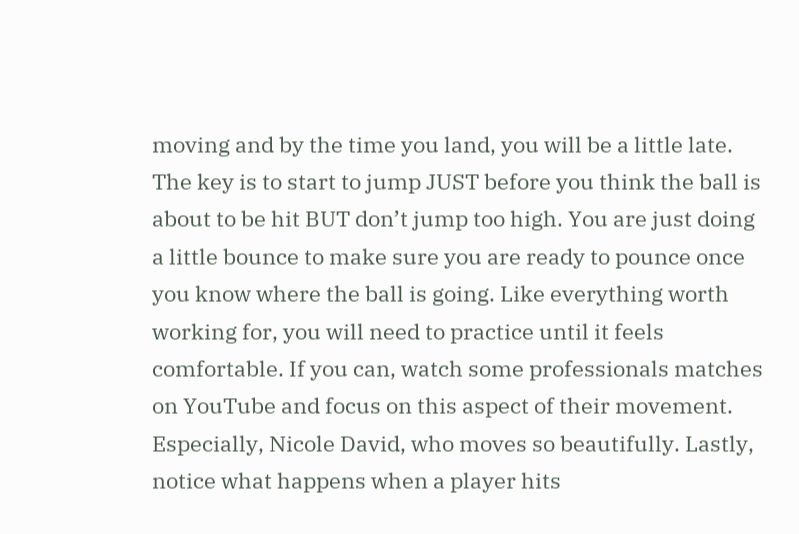moving and by the time you land, you will be a little late. The key is to start to jump JUST before you think the ball is about to be hit BUT don’t jump too high. You are just doing a little bounce to make sure you are ready to pounce once you know where the ball is going. Like everything worth working for, you will need to practice until it feels comfortable. If you can, watch some professionals matches on YouTube and focus on this aspect of their movement. Especially, Nicole David, who moves so beautifully. Lastly, notice what happens when a player hits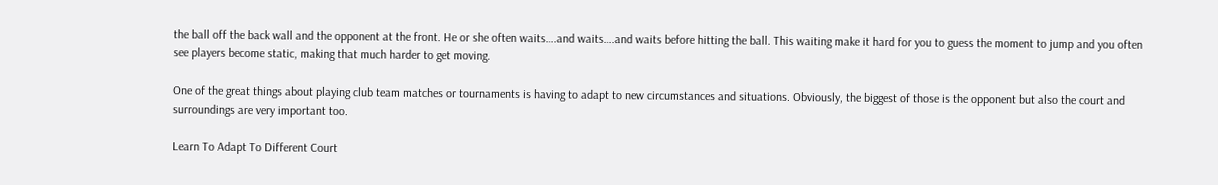the ball off the back wall and the opponent at the front. He or she often waits….and waits….and waits before hitting the ball. This waiting make it hard for you to guess the moment to jump and you often see players become static, making that much harder to get moving.

One of the great things about playing club team matches or tournaments is having to adapt to new circumstances and situations. Obviously, the biggest of those is the opponent but also the court and surroundings are very important too.

Learn To Adapt To Different Court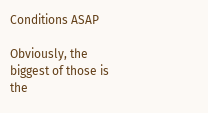Conditions ASAP

Obviously, the biggest of those is the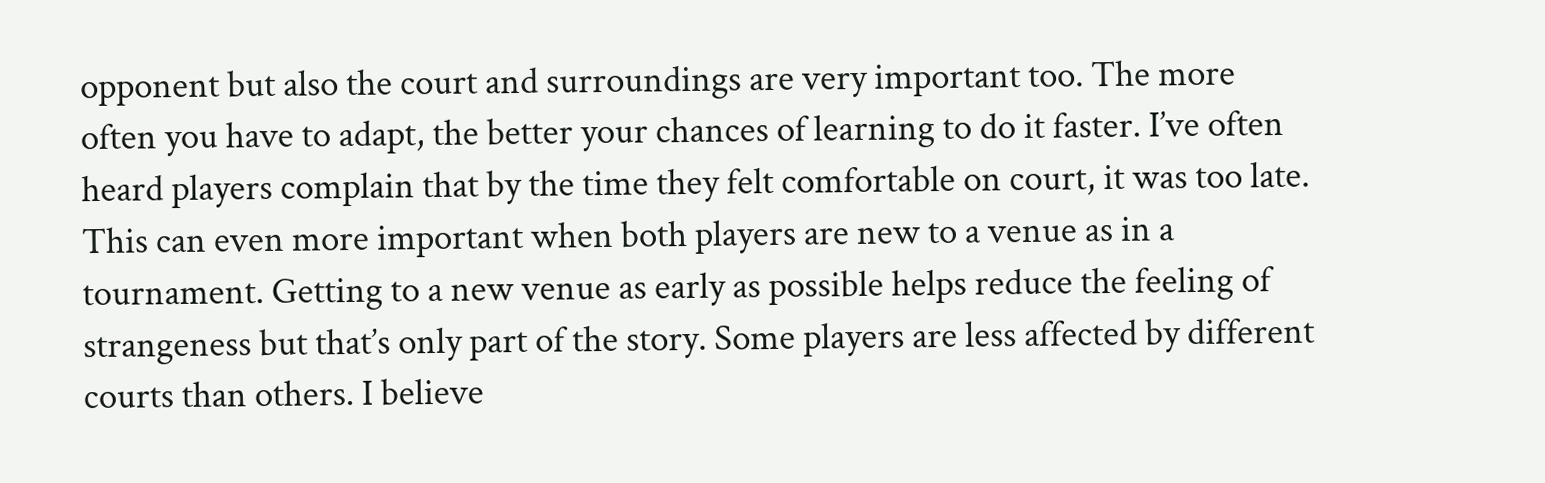opponent but also the court and surroundings are very important too. The more often you have to adapt, the better your chances of learning to do it faster. I’ve often heard players complain that by the time they felt comfortable on court, it was too late. This can even more important when both players are new to a venue as in a tournament. Getting to a new venue as early as possible helps reduce the feeling of strangeness but that’s only part of the story. Some players are less affected by different courts than others. I believe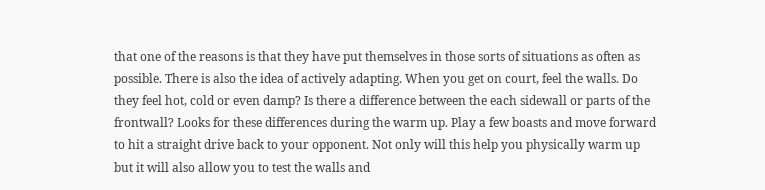that one of the reasons is that they have put themselves in those sorts of situations as often as possible. There is also the idea of actively adapting. When you get on court, feel the walls. Do they feel hot, cold or even damp? Is there a difference between the each sidewall or parts of the frontwall? Looks for these differences during the warm up. Play a few boasts and move forward to hit a straight drive back to your opponent. Not only will this help you physically warm up but it will also allow you to test the walls and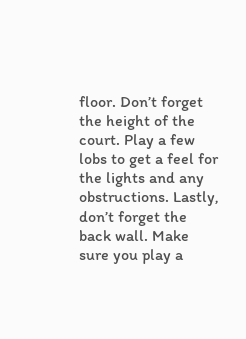floor. Don’t forget the height of the court. Play a few lobs to get a feel for the lights and any obstructions. Lastly, don’t forget the back wall. Make sure you play a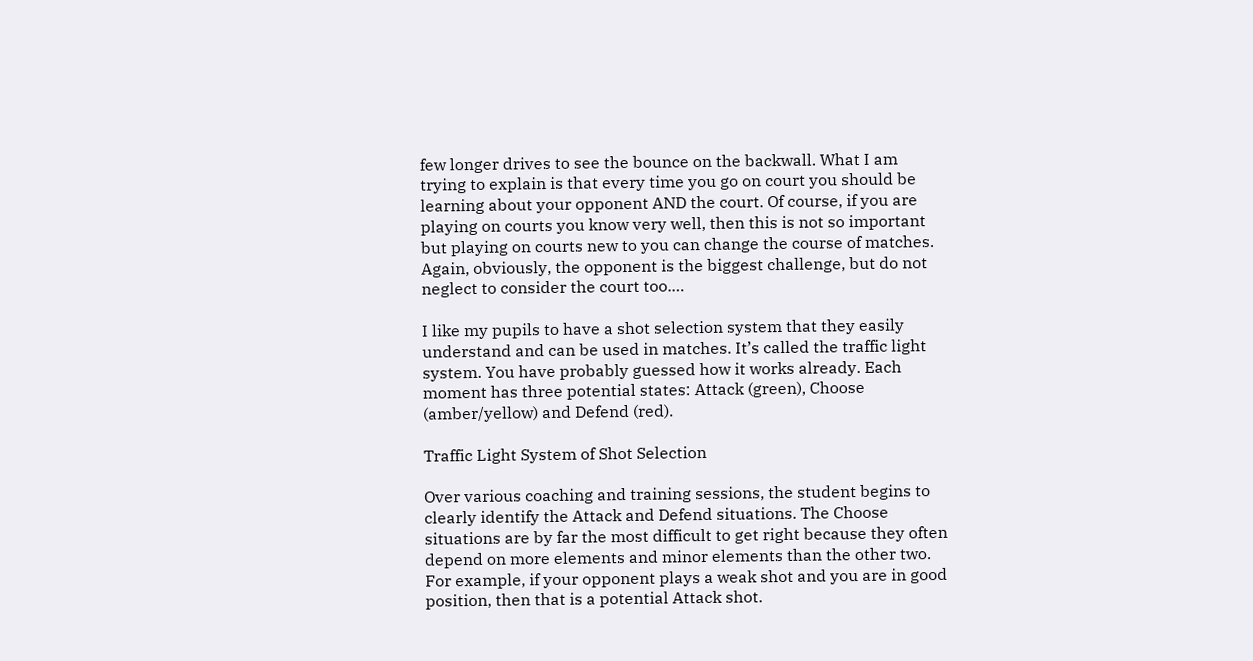few longer drives to see the bounce on the backwall. What I am trying to explain is that every time you go on court you should be learning about your opponent AND the court. Of course, if you are playing on courts you know very well, then this is not so important but playing on courts new to you can change the course of matches. Again, obviously, the opponent is the biggest challenge, but do not neglect to consider the court too.…

I like my pupils to have a shot selection system that they easily understand and can be used in matches. It’s called the traffic light system. You have probably guessed how it works already. Each moment has three potential states: Attack (green), Choose (amber/yellow) and Defend (red).

Traffic Light System of Shot Selection

Over various coaching and training sessions, the student begins to clearly identify the Attack and Defend situations. The Choose situations are by far the most difficult to get right because they often depend on more elements and minor elements than the other two. For example, if your opponent plays a weak shot and you are in good position, then that is a potential Attack shot.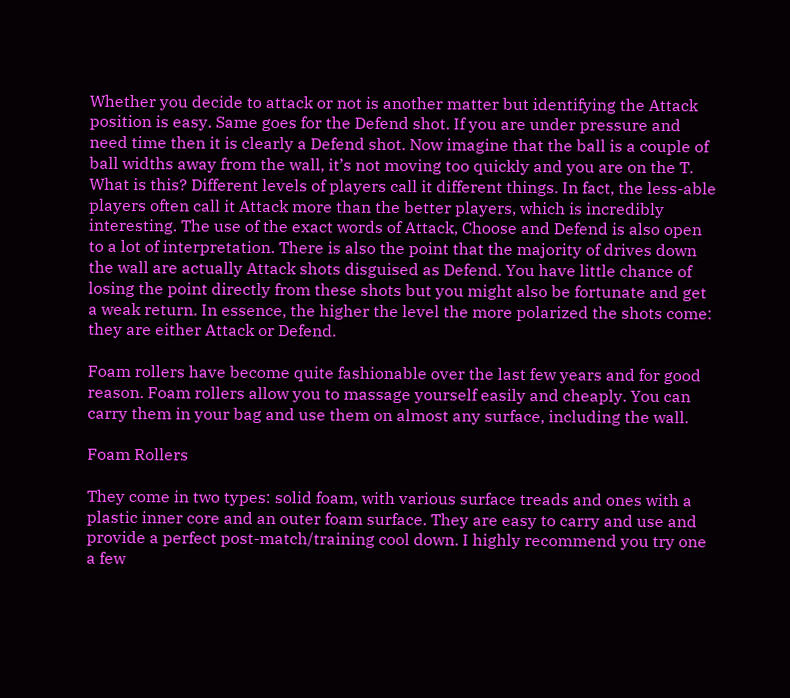Whether you decide to attack or not is another matter but identifying the Attack position is easy. Same goes for the Defend shot. If you are under pressure and need time then it is clearly a Defend shot. Now imagine that the ball is a couple of ball widths away from the wall, it’s not moving too quickly and you are on the T. What is this? Different levels of players call it different things. In fact, the less-able players often call it Attack more than the better players, which is incredibly interesting. The use of the exact words of Attack, Choose and Defend is also open to a lot of interpretation. There is also the point that the majority of drives down the wall are actually Attack shots disguised as Defend. You have little chance of losing the point directly from these shots but you might also be fortunate and get a weak return. In essence, the higher the level the more polarized the shots come: they are either Attack or Defend.

Foam rollers have become quite fashionable over the last few years and for good reason. Foam rollers allow you to massage yourself easily and cheaply. You can carry them in your bag and use them on almost any surface, including the wall.

Foam Rollers

They come in two types: solid foam, with various surface treads and ones with a plastic inner core and an outer foam surface. They are easy to carry and use and provide a perfect post-match/training cool down. I highly recommend you try one a few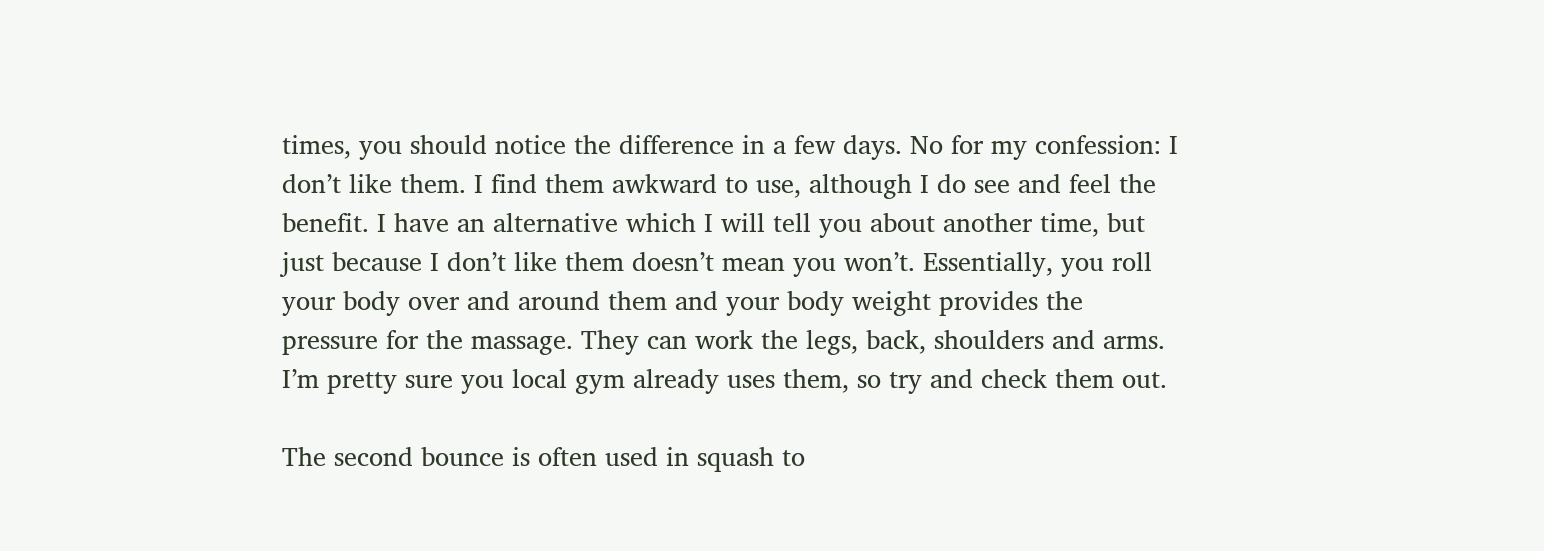times, you should notice the difference in a few days. No for my confession: I don’t like them. I find them awkward to use, although I do see and feel the benefit. I have an alternative which I will tell you about another time, but just because I don’t like them doesn’t mean you won’t. Essentially, you roll your body over and around them and your body weight provides the pressure for the massage. They can work the legs, back, shoulders and arms. I’m pretty sure you local gym already uses them, so try and check them out.

The second bounce is often used in squash to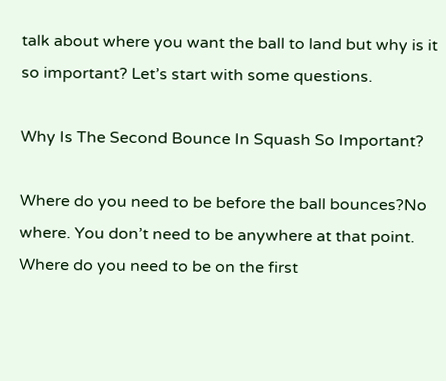talk about where you want the ball to land but why is it so important? Let’s start with some questions.

Why Is The Second Bounce In Squash So Important?

Where do you need to be before the ball bounces?No where. You don’t need to be anywhere at that point. Where do you need to be on the first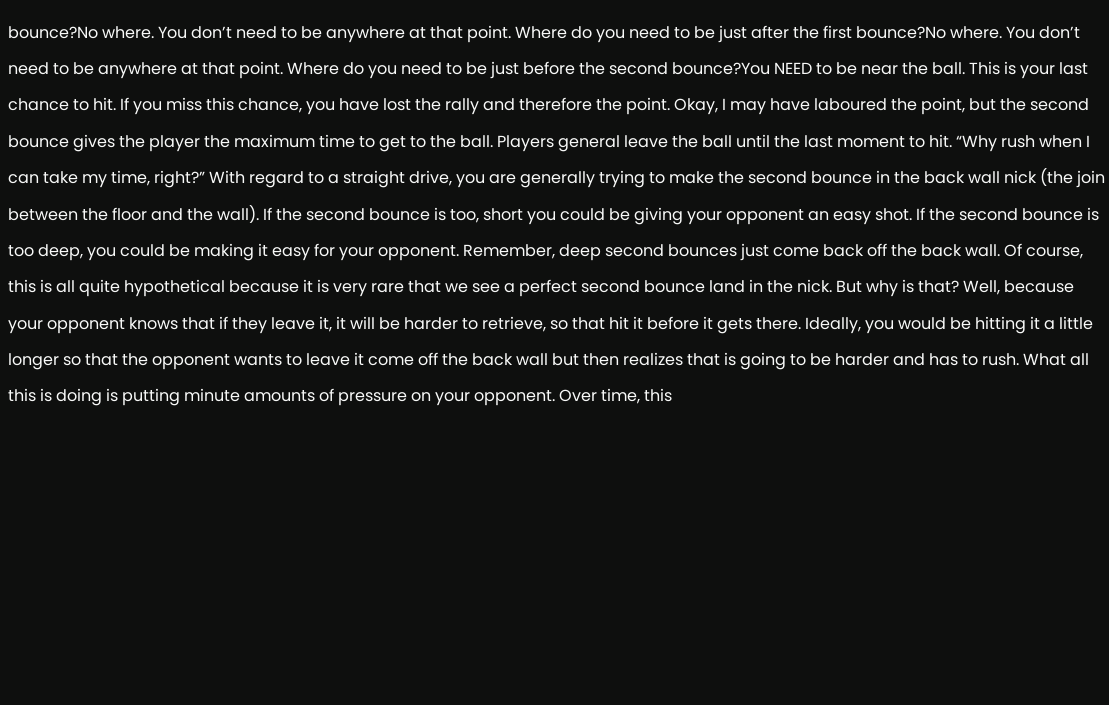bounce?No where. You don’t need to be anywhere at that point. Where do you need to be just after the first bounce?No where. You don’t need to be anywhere at that point. Where do you need to be just before the second bounce?You NEED to be near the ball. This is your last chance to hit. If you miss this chance, you have lost the rally and therefore the point. Okay, I may have laboured the point, but the second bounce gives the player the maximum time to get to the ball. Players general leave the ball until the last moment to hit. “Why rush when I can take my time, right?” With regard to a straight drive, you are generally trying to make the second bounce in the back wall nick (the join between the floor and the wall). If the second bounce is too, short you could be giving your opponent an easy shot. If the second bounce is too deep, you could be making it easy for your opponent. Remember, deep second bounces just come back off the back wall. Of course, this is all quite hypothetical because it is very rare that we see a perfect second bounce land in the nick. But why is that? Well, because your opponent knows that if they leave it, it will be harder to retrieve, so that hit it before it gets there. Ideally, you would be hitting it a little longer so that the opponent wants to leave it come off the back wall but then realizes that is going to be harder and has to rush. What all this is doing is putting minute amounts of pressure on your opponent. Over time, this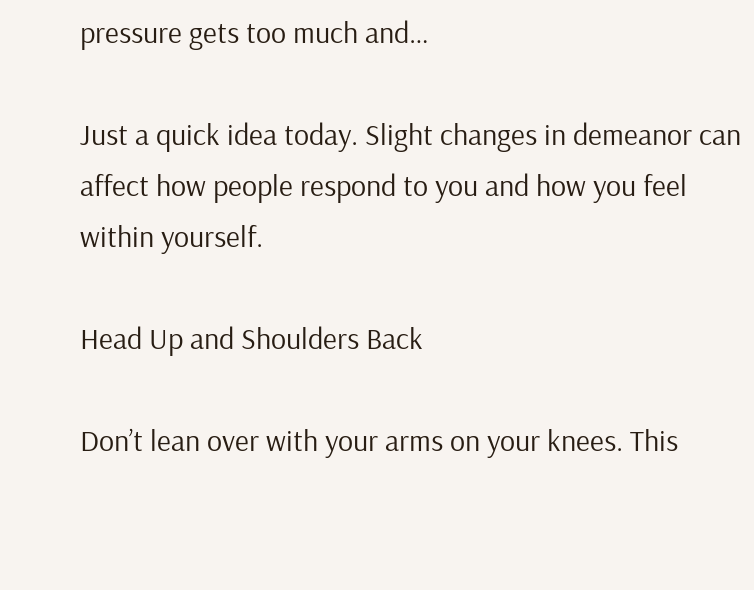pressure gets too much and…

Just a quick idea today. Slight changes in demeanor can affect how people respond to you and how you feel within yourself.

Head Up and Shoulders Back

Don’t lean over with your arms on your knees. This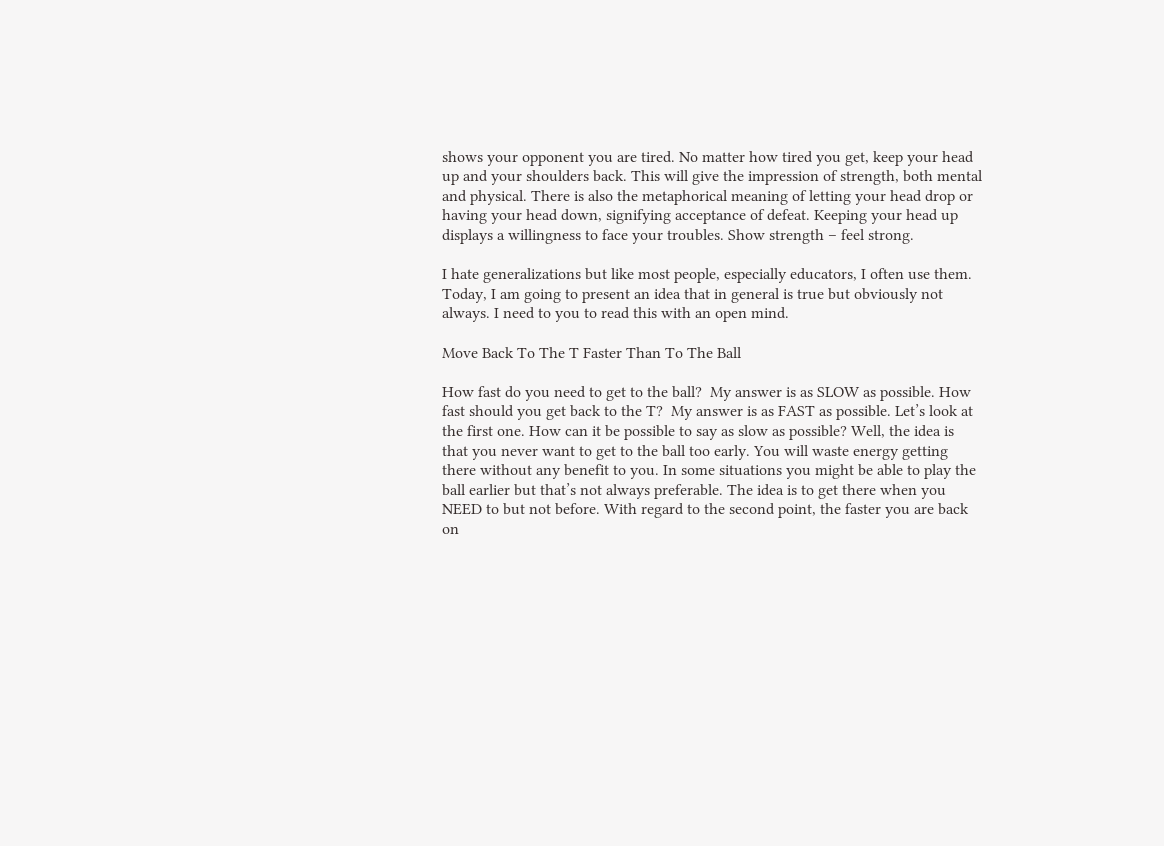shows your opponent you are tired. No matter how tired you get, keep your head up and your shoulders back. This will give the impression of strength, both mental and physical. There is also the metaphorical meaning of letting your head drop or having your head down, signifying acceptance of defeat. Keeping your head up displays a willingness to face your troubles. Show strength – feel strong.

I hate generalizations but like most people, especially educators, I often use them. Today, I am going to present an idea that in general is true but obviously not always. I need to you to read this with an open mind.

Move Back To The T Faster Than To The Ball

How fast do you need to get to the ball?  My answer is as SLOW as possible. How fast should you get back to the T?  My answer is as FAST as possible. Let’s look at the first one. How can it be possible to say as slow as possible? Well, the idea is that you never want to get to the ball too early. You will waste energy getting there without any benefit to you. In some situations you might be able to play the ball earlier but that’s not always preferable. The idea is to get there when you NEED to but not before. With regard to the second point, the faster you are back on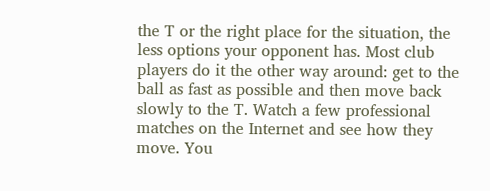the T or the right place for the situation, the less options your opponent has. Most club players do it the other way around: get to the ball as fast as possible and then move back slowly to the T. Watch a few professional matches on the Internet and see how they move. You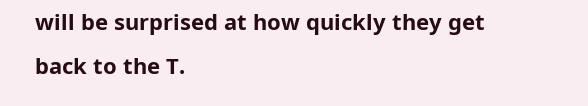will be surprised at how quickly they get back to the T.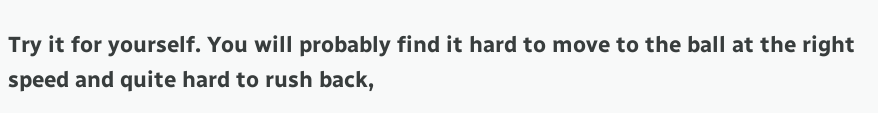Try it for yourself. You will probably find it hard to move to the ball at the right speed and quite hard to rush back,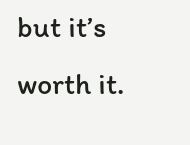but it’s worth it.